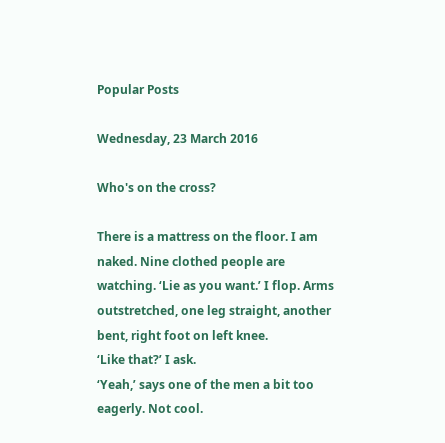Popular Posts

Wednesday, 23 March 2016

Who's on the cross?

There is a mattress on the floor. I am naked. Nine clothed people are watching. ‘Lie as you want.’ I flop. Arms outstretched, one leg straight, another bent, right foot on left knee.
‘Like that?’ I ask.
‘Yeah,’ says one of the men a bit too eagerly. Not cool.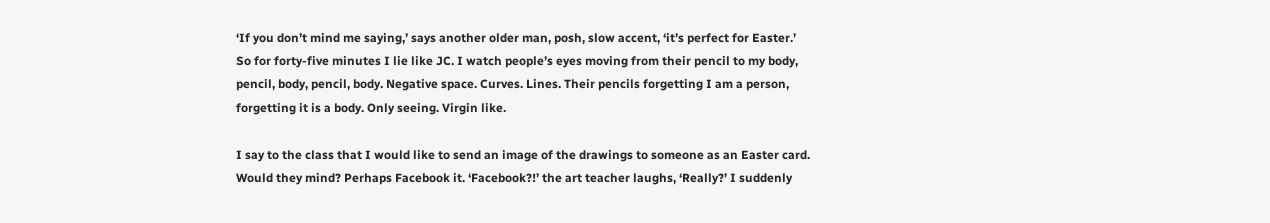‘If you don’t mind me saying,’ says another older man, posh, slow accent, ‘it’s perfect for Easter.’
So for forty-five minutes I lie like JC. I watch people’s eyes moving from their pencil to my body, pencil, body, pencil, body. Negative space. Curves. Lines. Their pencils forgetting I am a person, forgetting it is a body. Only seeing. Virgin like.

I say to the class that I would like to send an image of the drawings to someone as an Easter card. Would they mind? Perhaps Facebook it. ‘Facebook?!’ the art teacher laughs, ‘Really?’ I suddenly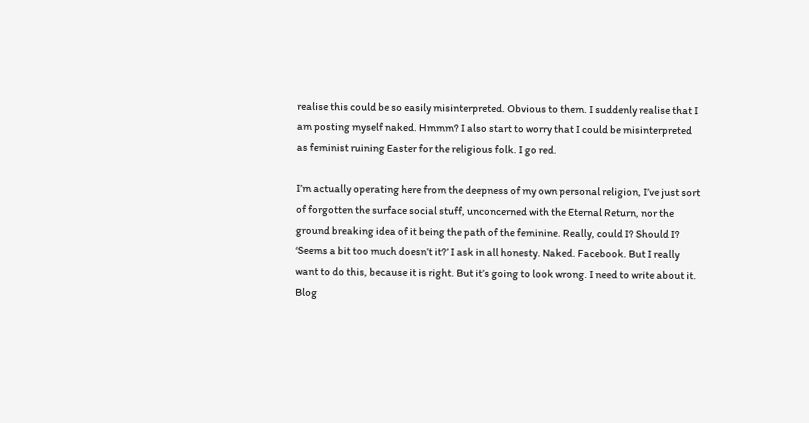realise this could be so easily misinterpreted. Obvious to them. I suddenly realise that I am posting myself naked. Hmmm? I also start to worry that I could be misinterpreted as feminist ruining Easter for the religious folk. I go red.

I’m actually operating here from the deepness of my own personal religion, I’ve just sort of forgotten the surface social stuff, unconcerned with the Eternal Return, nor the ground breaking idea of it being the path of the feminine. Really, could I? Should I? ‘Seems a bit too much doesn’t it?’ I ask in all honesty. Naked. Facebook. But I really want to do this, because it is right. But it’s going to look wrong. I need to write about it. Blog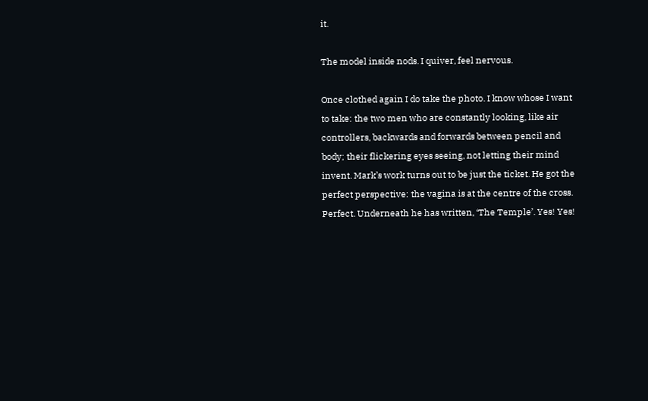it.

The model inside nods. I quiver, feel nervous.

Once clothed again I do take the photo. I know whose I want to take: the two men who are constantly looking, like air controllers, backwards and forwards between pencil and body; their flickering eyes seeing, not letting their mind invent. Mark’s work turns out to be just the ticket. He got the perfect perspective: the vagina is at the centre of the cross. Perfect. Underneath he has written, ‘The Temple’. Yes! Yes!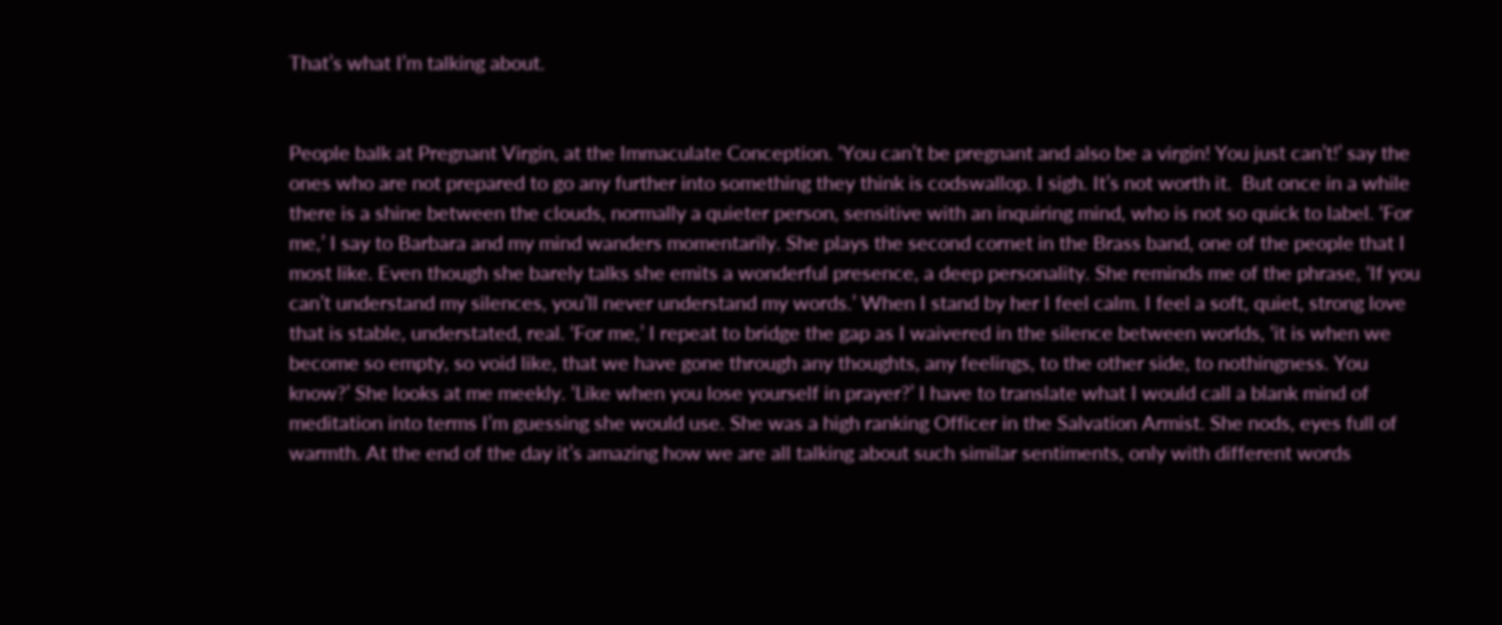That’s what I’m talking about.


People balk at Pregnant Virgin, at the Immaculate Conception. ‘You can’t be pregnant and also be a virgin! You just can’t!’ say the ones who are not prepared to go any further into something they think is codswallop. I sigh. It’s not worth it.  But once in a while there is a shine between the clouds, normally a quieter person, sensitive with an inquiring mind, who is not so quick to label. ‘For me,’ I say to Barbara and my mind wanders momentarily. She plays the second cornet in the Brass band, one of the people that I most like. Even though she barely talks she emits a wonderful presence, a deep personality. She reminds me of the phrase, ‘If you can’t understand my silences, you’ll never understand my words.’ When I stand by her I feel calm. I feel a soft, quiet, strong love that is stable, understated, real. ‘For me,’ I repeat to bridge the gap as I waivered in the silence between worlds, ‘it is when we become so empty, so void like, that we have gone through any thoughts, any feelings, to the other side, to nothingness. You know?’ She looks at me meekly. ‘Like when you lose yourself in prayer?’ I have to translate what I would call a blank mind of meditation into terms I’m guessing she would use. She was a high ranking Officer in the Salvation Armist. She nods, eyes full of warmth. At the end of the day it’s amazing how we are all talking about such similar sentiments, only with different words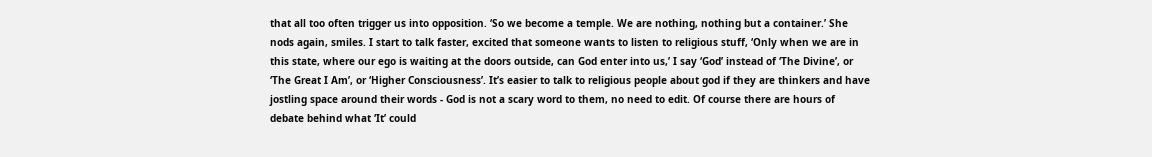that all too often trigger us into opposition. ‘So we become a temple. We are nothing, nothing but a container.’ She nods again, smiles. I start to talk faster, excited that someone wants to listen to religious stuff, ‘Only when we are in this state, where our ego is waiting at the doors outside, can God enter into us,’ I say ‘God’ instead of ‘The Divine’, or ‘The Great I Am’, or ‘Higher Consciousness’. It’s easier to talk to religious people about god if they are thinkers and have jostling space around their words - God is not a scary word to them, no need to edit. Of course there are hours of debate behind what ‘It’ could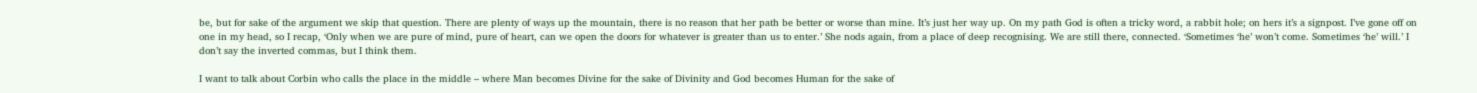be, but for sake of the argument we skip that question. There are plenty of ways up the mountain, there is no reason that her path be better or worse than mine. It’s just her way up. On my path God is often a tricky word, a rabbit hole; on hers it’s a signpost. I’ve gone off on one in my head, so I recap, ‘Only when we are pure of mind, pure of heart, can we open the doors for whatever is greater than us to enter.’ She nods again, from a place of deep recognising. We are still there, connected. ‘Sometimes ‘he’ won’t come. Sometimes ‘he’ will.’ I don’t say the inverted commas, but I think them.

I want to talk about Corbin who calls the place in the middle – where Man becomes Divine for the sake of Divinity and God becomes Human for the sake of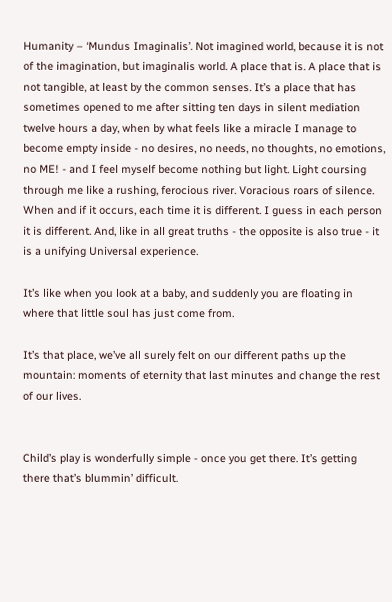Humanity – ‘Mundus Imaginalis’. Not imagined world, because it is not of the imagination, but imaginalis world. A place that is. A place that is not tangible, at least by the common senses. It’s a place that has sometimes opened to me after sitting ten days in silent mediation twelve hours a day, when by what feels like a miracle I manage to become empty inside - no desires, no needs, no thoughts, no emotions, no ME! - and I feel myself become nothing but light. Light coursing through me like a rushing, ferocious river. Voracious roars of silence. When and if it occurs, each time it is different. I guess in each person it is different. And, like in all great truths - the opposite is also true - it is a unifying Universal experience.

It’s like when you look at a baby, and suddenly you are floating in where that little soul has just come from.

It’s that place, we’ve all surely felt on our different paths up the mountain: moments of eternity that last minutes and change the rest of our lives.


Child’s play is wonderfully simple - once you get there. It’s getting there that’s blummin’ difficult.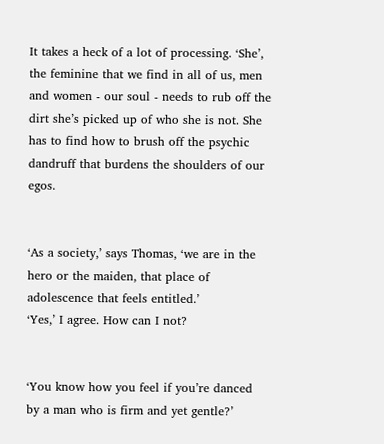It takes a heck of a lot of processing. ‘She’, the feminine that we find in all of us, men and women - our soul - needs to rub off the dirt she’s picked up of who she is not. She has to find how to brush off the psychic dandruff that burdens the shoulders of our egos.


‘As a society,’ says Thomas, ‘we are in the hero or the maiden, that place of adolescence that feels entitled.’
‘Yes,’ I agree. How can I not?


‘You know how you feel if you’re danced by a man who is firm and yet gentle?’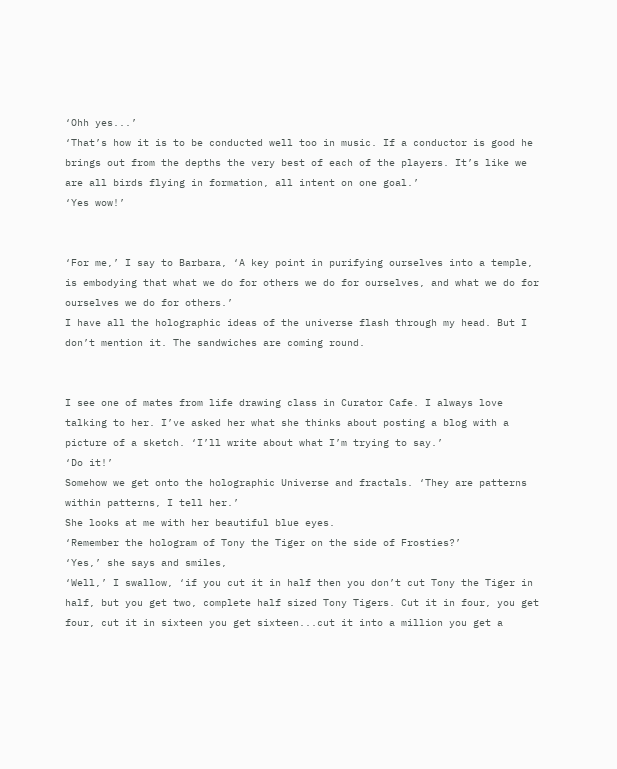‘Ohh yes...’
‘That’s how it is to be conducted well too in music. If a conductor is good he brings out from the depths the very best of each of the players. It’s like we are all birds flying in formation, all intent on one goal.’
‘Yes wow!’


‘For me,’ I say to Barbara, ‘A key point in purifying ourselves into a temple, is embodying that what we do for others we do for ourselves, and what we do for ourselves we do for others.’
I have all the holographic ideas of the universe flash through my head. But I don’t mention it. The sandwiches are coming round.


I see one of mates from life drawing class in Curator Cafe. I always love talking to her. I’ve asked her what she thinks about posting a blog with a picture of a sketch. ‘I’ll write about what I’m trying to say.’
‘Do it!’
Somehow we get onto the holographic Universe and fractals. ‘They are patterns within patterns, I tell her.’
She looks at me with her beautiful blue eyes.
‘Remember the hologram of Tony the Tiger on the side of Frosties?’
‘Yes,’ she says and smiles,
‘Well,’ I swallow, ‘if you cut it in half then you don’t cut Tony the Tiger in half, but you get two, complete half sized Tony Tigers. Cut it in four, you get four, cut it in sixteen you get sixteen...cut it into a million you get a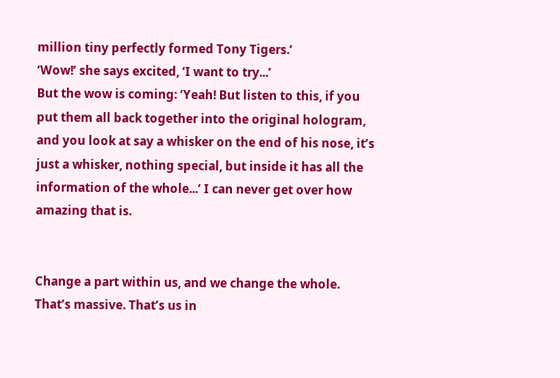million tiny perfectly formed Tony Tigers.’
‘Wow!’ she says excited, ‘I want to try...’
But the wow is coming: ‘Yeah! But listen to this, if you put them all back together into the original hologram, and you look at say a whisker on the end of his nose, it’s just a whisker, nothing special, but inside it has all the information of the whole...’ I can never get over how amazing that is.


Change a part within us, and we change the whole.
That’s massive. That’s us in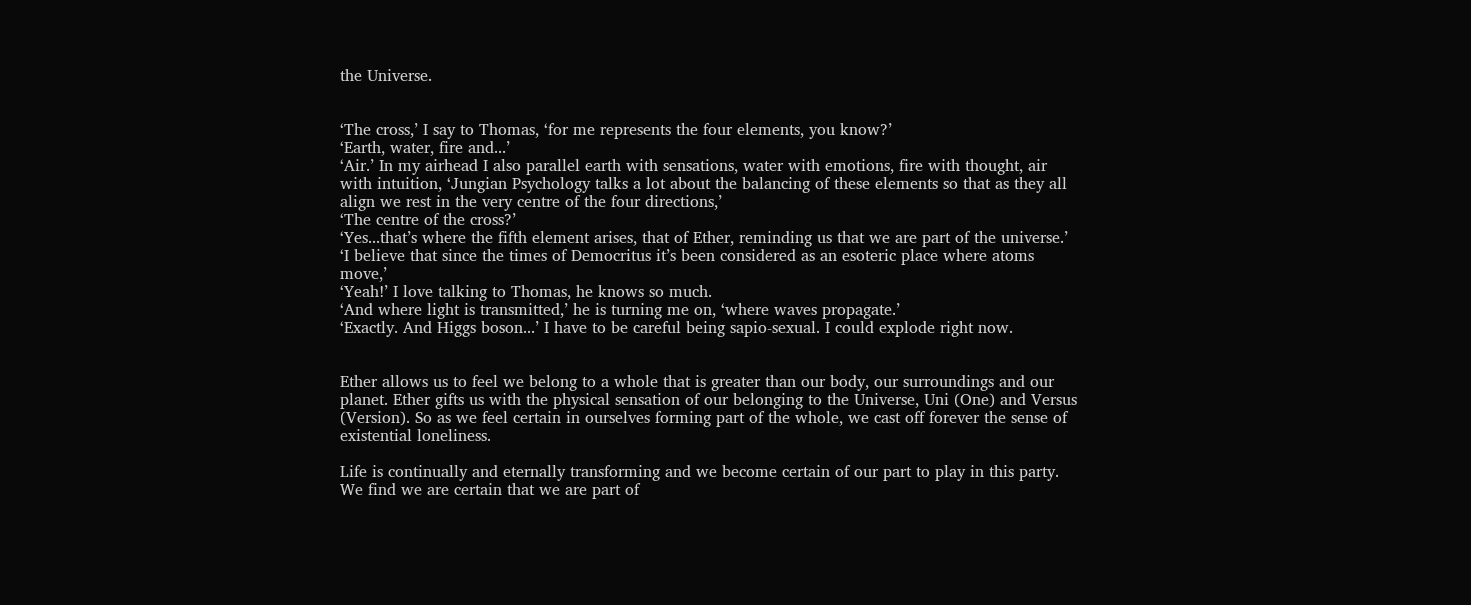the Universe.


‘The cross,’ I say to Thomas, ‘for me represents the four elements, you know?’
‘Earth, water, fire and...’
‘Air.’ In my airhead I also parallel earth with sensations, water with emotions, fire with thought, air with intuition, ‘Jungian Psychology talks a lot about the balancing of these elements so that as they all align we rest in the very centre of the four directions,’
‘The centre of the cross?’
‘Yes...that’s where the fifth element arises, that of Ether, reminding us that we are part of the universe.’
‘I believe that since the times of Democritus it’s been considered as an esoteric place where atoms move,’
‘Yeah!’ I love talking to Thomas, he knows so much.
‘And where light is transmitted,’ he is turning me on, ‘where waves propagate.’
‘Exactly. And Higgs boson...’ I have to be careful being sapio-sexual. I could explode right now.


Ether allows us to feel we belong to a whole that is greater than our body, our surroundings and our planet. Ether gifts us with the physical sensation of our belonging to the Universe, Uni (One) and Versus (Version). So as we feel certain in ourselves forming part of the whole, we cast off forever the sense of existential loneliness.

Life is continually and eternally transforming and we become certain of our part to play in this party. We find we are certain that we are part of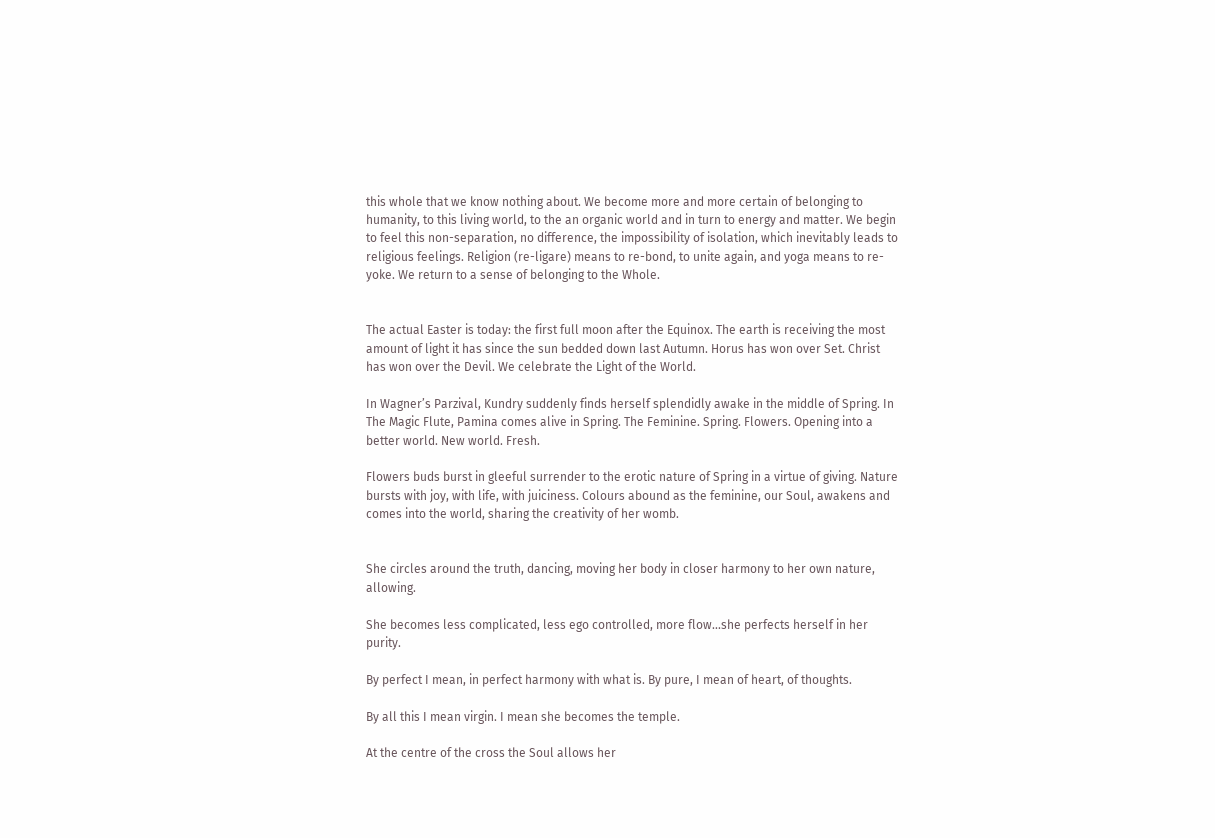this whole that we know nothing about. We become more and more certain of belonging to humanity, to this living world, to the an organic world and in turn to energy and matter. We begin to feel this non-separation, no difference, the impossibility of isolation, which inevitably leads to religious feelings. Religion (re-ligare) means to re-bond, to unite again, and yoga means to re-yoke. We return to a sense of belonging to the Whole.


The actual Easter is today: the first full moon after the Equinox. The earth is receiving the most amount of light it has since the sun bedded down last Autumn. Horus has won over Set. Christ has won over the Devil. We celebrate the Light of the World.

In Wagner’s Parzival, Kundry suddenly finds herself splendidly awake in the middle of Spring. In The Magic Flute, Pamina comes alive in Spring. The Feminine. Spring. Flowers. Opening into a better world. New world. Fresh.

Flowers buds burst in gleeful surrender to the erotic nature of Spring in a virtue of giving. Nature bursts with joy, with life, with juiciness. Colours abound as the feminine, our Soul, awakens and comes into the world, sharing the creativity of her womb.


She circles around the truth, dancing, moving her body in closer harmony to her own nature, allowing.

She becomes less complicated, less ego controlled, more flow...she perfects herself in her purity.

By perfect I mean, in perfect harmony with what is. By pure, I mean of heart, of thoughts.

By all this I mean virgin. I mean she becomes the temple.

At the centre of the cross the Soul allows her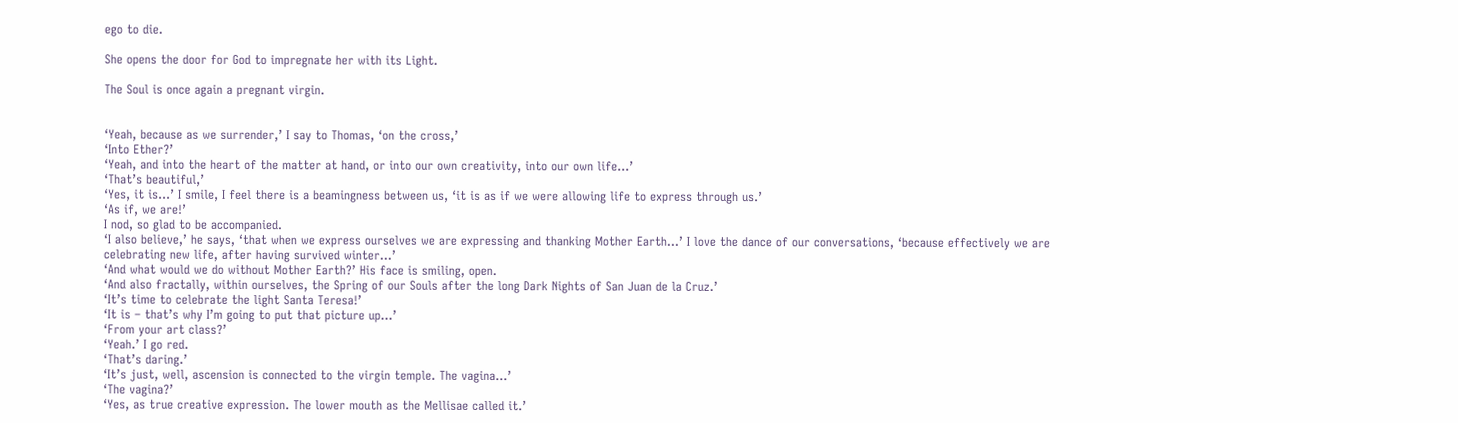ego to die.

She opens the door for God to impregnate her with its Light.

The Soul is once again a pregnant virgin.


‘Yeah, because as we surrender,’ I say to Thomas, ‘on the cross,’
‘Into Ether?’
‘Yeah, and into the heart of the matter at hand, or into our own creativity, into our own life...’
‘That’s beautiful,’
‘Yes, it is...’ I smile, I feel there is a beamingness between us, ‘it is as if we were allowing life to express through us.’
‘As if, we are!’
I nod, so glad to be accompanied.
‘I also believe,’ he says, ‘that when we express ourselves we are expressing and thanking Mother Earth...’ I love the dance of our conversations, ‘because effectively we are celebrating new life, after having survived winter...’
‘And what would we do without Mother Earth?’ His face is smiling, open.
‘And also fractally, within ourselves, the Spring of our Souls after the long Dark Nights of San Juan de la Cruz.’
‘It’s time to celebrate the light Santa Teresa!’
‘It is – that’s why I’m going to put that picture up...’
‘From your art class?’
‘Yeah.’ I go red.
‘That’s daring.’
‘It’s just, well, ascension is connected to the virgin temple. The vagina...’
‘The vagina?’
‘Yes, as true creative expression. The lower mouth as the Mellisae called it.’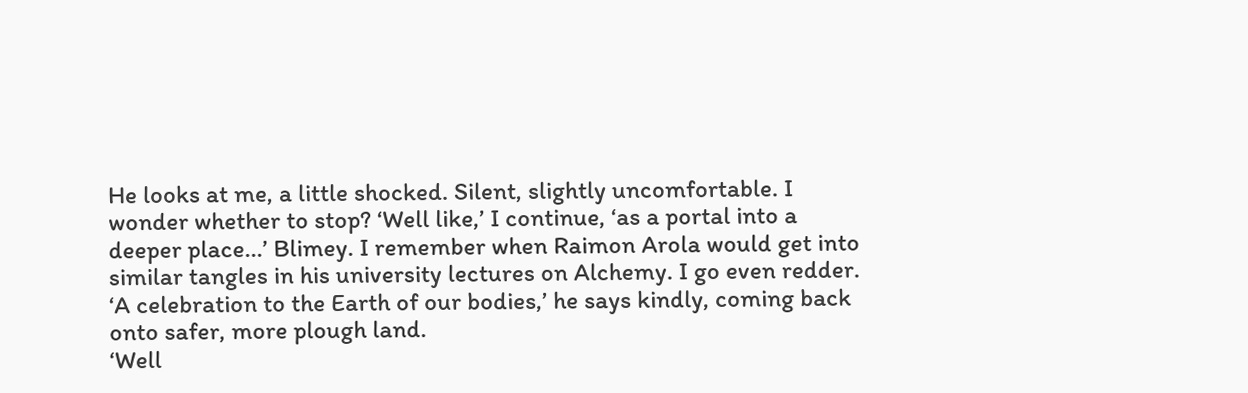He looks at me, a little shocked. Silent, slightly uncomfortable. I wonder whether to stop? ‘Well like,’ I continue, ‘as a portal into a deeper place...’ Blimey. I remember when Raimon Arola would get into similar tangles in his university lectures on Alchemy. I go even redder.
‘A celebration to the Earth of our bodies,’ he says kindly, coming back onto safer, more plough land.
‘Well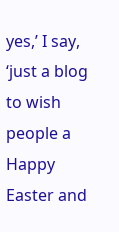yes,’ I say, ‘just a blog to wish people a Happy Easter and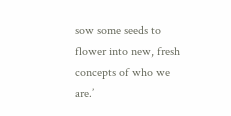sow some seeds to flower into new, fresh concepts of who we are.’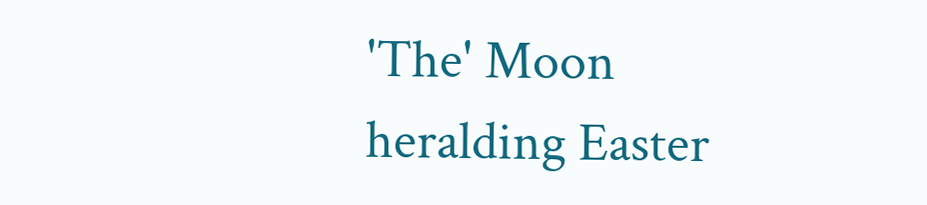'The' Moon heralding Easter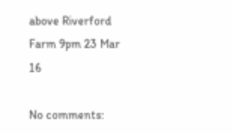above Riverford Farm 9pm 23 Mar 16

No comments: